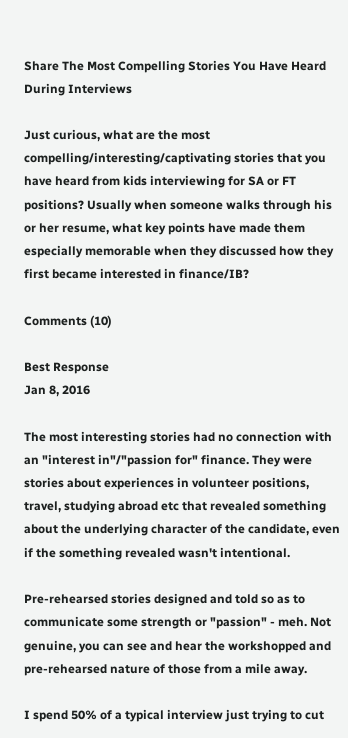Share The Most Compelling Stories You Have Heard During Interviews

Just curious, what are the most compelling/interesting/captivating stories that you have heard from kids interviewing for SA or FT positions? Usually when someone walks through his or her resume, what key points have made them especially memorable when they discussed how they first became interested in finance/IB?

Comments (10)

Best Response
Jan 8, 2016

The most interesting stories had no connection with an "interest in"/"passion for" finance. They were stories about experiences in volunteer positions, travel, studying abroad etc that revealed something about the underlying character of the candidate, even if the something revealed wasn't intentional.

Pre-rehearsed stories designed and told so as to communicate some strength or "passion" - meh. Not genuine, you can see and hear the workshopped and pre-rehearsed nature of those from a mile away.

I spend 50% of a typical interview just trying to cut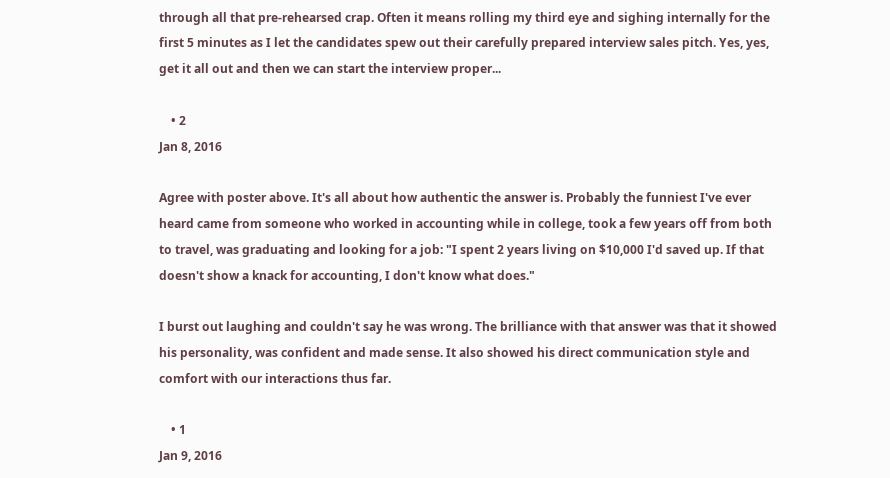through all that pre-rehearsed crap. Often it means rolling my third eye and sighing internally for the first 5 minutes as I let the candidates spew out their carefully prepared interview sales pitch. Yes, yes, get it all out and then we can start the interview proper...

    • 2
Jan 8, 2016

Agree with poster above. It's all about how authentic the answer is. Probably the funniest I've ever heard came from someone who worked in accounting while in college, took a few years off from both to travel, was graduating and looking for a job: "I spent 2 years living on $10,000 I'd saved up. If that doesn't show a knack for accounting, I don't know what does."

I burst out laughing and couldn't say he was wrong. The brilliance with that answer was that it showed his personality, was confident and made sense. It also showed his direct communication style and comfort with our interactions thus far.

    • 1
Jan 9, 2016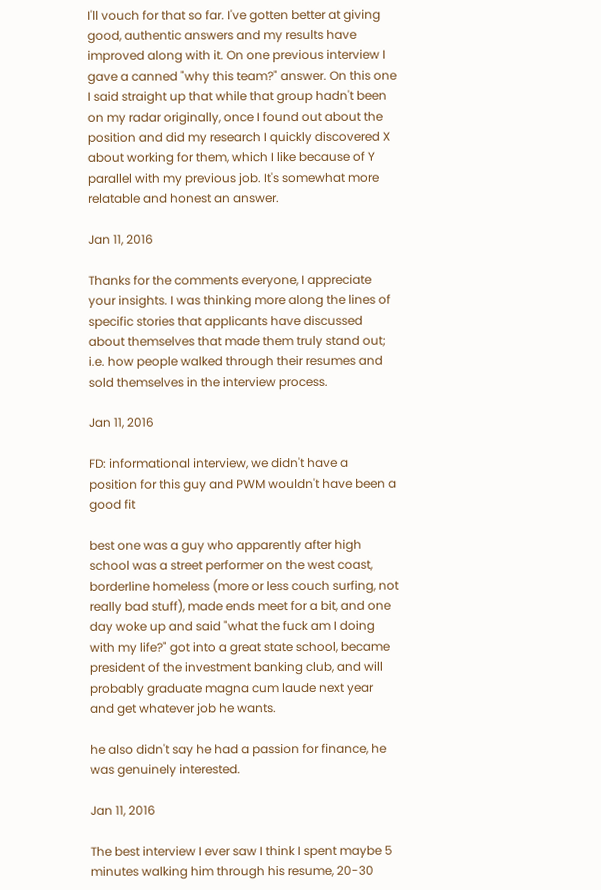I'll vouch for that so far. I've gotten better at giving good, authentic answers and my results have improved along with it. On one previous interview I gave a canned "why this team?" answer. On this one I said straight up that while that group hadn't been on my radar originally, once I found out about the position and did my research I quickly discovered X about working for them, which I like because of Y parallel with my previous job. It's somewhat more relatable and honest an answer.

Jan 11, 2016

Thanks for the comments everyone, I appreciate your insights. I was thinking more along the lines of specific stories that applicants have discussed about themselves that made them truly stand out; i.e. how people walked through their resumes and sold themselves in the interview process.

Jan 11, 2016

FD: informational interview, we didn't have a position for this guy and PWM wouldn't have been a good fit

best one was a guy who apparently after high school was a street performer on the west coast, borderline homeless (more or less couch surfing, not really bad stuff), made ends meet for a bit, and one day woke up and said "what the fuck am I doing with my life?" got into a great state school, became president of the investment banking club, and will probably graduate magna cum laude next year and get whatever job he wants.

he also didn't say he had a passion for finance, he was genuinely interested.

Jan 11, 2016

The best interview I ever saw I think I spent maybe 5 minutes walking him through his resume, 20-30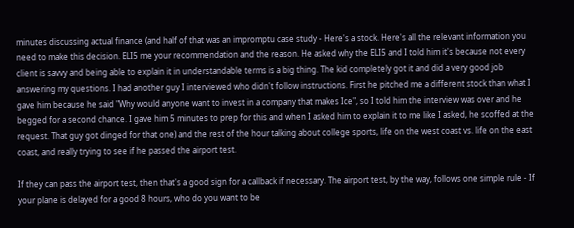minutes discussing actual finance (and half of that was an impromptu case study - Here's a stock. Here's all the relevant information you need to make this decision. ELI5 me your recommendation and the reason. He asked why the ELI5 and I told him it's because not every client is savvy and being able to explain it in understandable terms is a big thing. The kid completely got it and did a very good job answering my questions. I had another guy I interviewed who didn't follow instructions. First he pitched me a different stock than what I gave him because he said "Why would anyone want to invest in a company that makes Ice", so I told him the interview was over and he begged for a second chance. I gave him 5 minutes to prep for this and when I asked him to explain it to me like I asked, he scoffed at the request. That guy got dinged for that one) and the rest of the hour talking about college sports, life on the west coast vs. life on the east coast, and really trying to see if he passed the airport test.

If they can pass the airport test, then that's a good sign for a callback if necessary. The airport test, by the way, follows one simple rule - If your plane is delayed for a good 8 hours, who do you want to be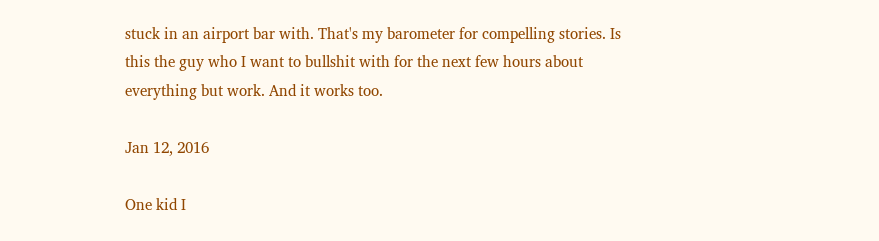stuck in an airport bar with. That's my barometer for compelling stories. Is this the guy who I want to bullshit with for the next few hours about everything but work. And it works too.

Jan 12, 2016

One kid I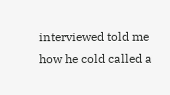interviewed told me how he cold called a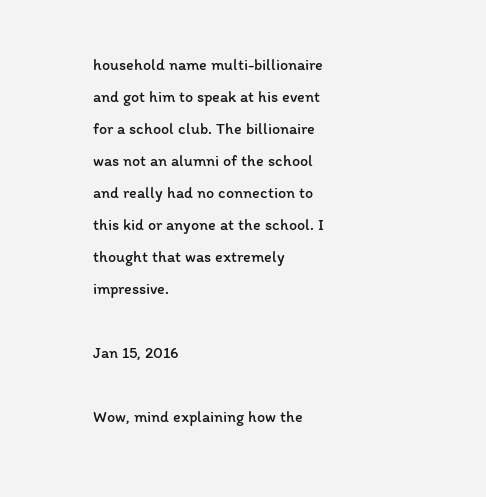household name multi-billionaire and got him to speak at his event for a school club. The billionaire was not an alumni of the school and really had no connection to this kid or anyone at the school. I thought that was extremely impressive.

Jan 15, 2016

Wow, mind explaining how the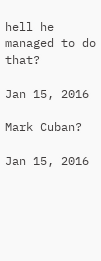hell he managed to do that?

Jan 15, 2016

Mark Cuban?

Jan 15, 2016